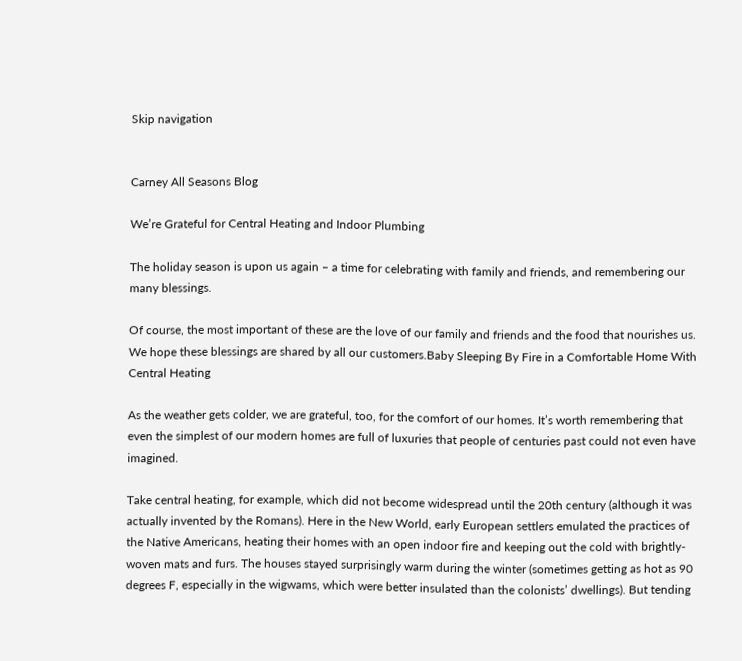Skip navigation


Carney All Seasons Blog

We’re Grateful for Central Heating and Indoor Plumbing

The holiday season is upon us again – a time for celebrating with family and friends, and remembering our many blessings.

Of course, the most important of these are the love of our family and friends and the food that nourishes us. We hope these blessings are shared by all our customers.Baby Sleeping By Fire in a Comfortable Home With Central Heating

As the weather gets colder, we are grateful, too, for the comfort of our homes. It’s worth remembering that even the simplest of our modern homes are full of luxuries that people of centuries past could not even have imagined.

Take central heating, for example, which did not become widespread until the 20th century (although it was actually invented by the Romans). Here in the New World, early European settlers emulated the practices of the Native Americans, heating their homes with an open indoor fire and keeping out the cold with brightly-woven mats and furs. The houses stayed surprisingly warm during the winter (sometimes getting as hot as 90 degrees F, especially in the wigwams, which were better insulated than the colonists’ dwellings). But tending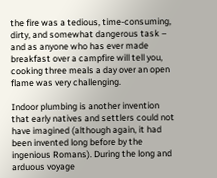the fire was a tedious, time-consuming, dirty, and somewhat dangerous task – and as anyone who has ever made breakfast over a campfire will tell you, cooking three meals a day over an open flame was very challenging.

Indoor plumbing is another invention that early natives and settlers could not have imagined (although again, it had been invented long before by the ingenious Romans). During the long and arduous voyage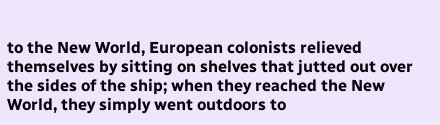to the New World, European colonists relieved themselves by sitting on shelves that jutted out over the sides of the ship; when they reached the New World, they simply went outdoors to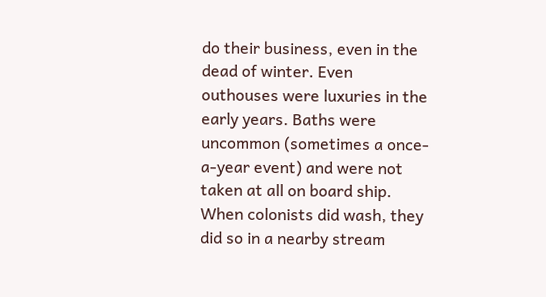do their business, even in the dead of winter. Even outhouses were luxuries in the early years. Baths were uncommon (sometimes a once-a-year event) and were not taken at all on board ship. When colonists did wash, they did so in a nearby stream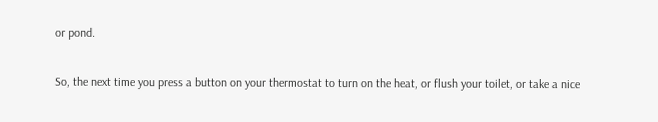or pond.

So, the next time you press a button on your thermostat to turn on the heat, or flush your toilet, or take a nice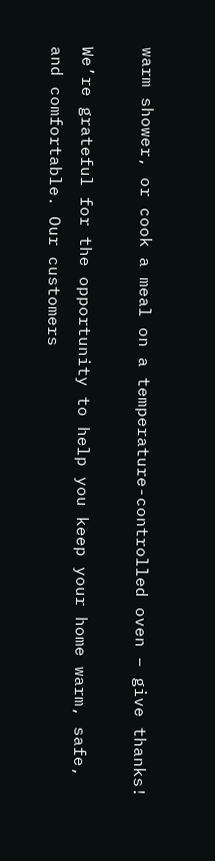warm shower, or cook a meal on a temperature-controlled oven – give thanks!

We’re grateful for the opportunity to help you keep your home warm, safe, and comfortable. Our customers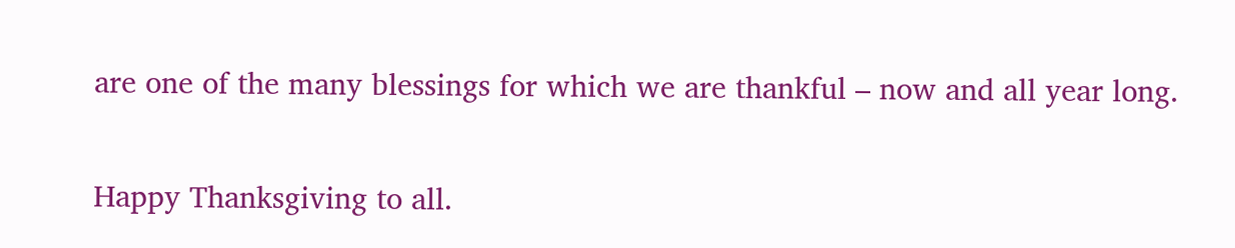are one of the many blessings for which we are thankful – now and all year long.

Happy Thanksgiving to all.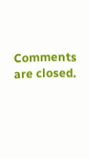Comments are closed.